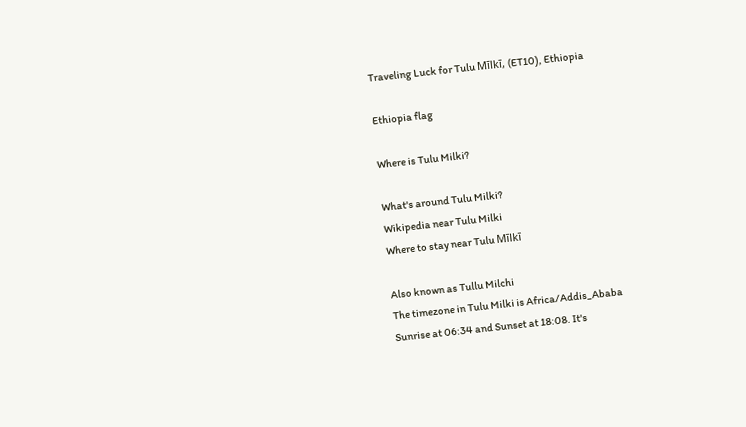Traveling Luck for Tulu Mīlkī, (ET10), Ethiopia

Ethiopia flag

Where is Tulu Milki?

What's around Tulu Milki?
Wikipedia near Tulu Milki
Where to stay near Tulu Mīlkī

Also known as Tullu Milchi
The timezone in Tulu Milki is Africa/Addis_Ababa
Sunrise at 06:34 and Sunset at 18:08. It's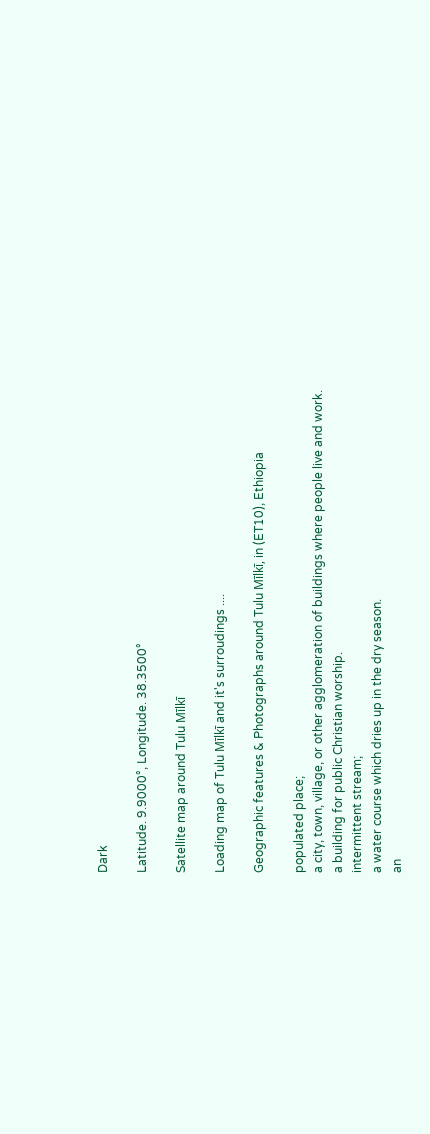Dark

Latitude. 9.9000°, Longitude. 38.3500°

Satellite map around Tulu Mīlkī

Loading map of Tulu Mīlkī and it's surroudings ....

Geographic features & Photographs around Tulu Mīlkī, in (ET10), Ethiopia

populated place;
a city, town, village, or other agglomeration of buildings where people live and work.
a building for public Christian worship.
intermittent stream;
a water course which dries up in the dry season.
an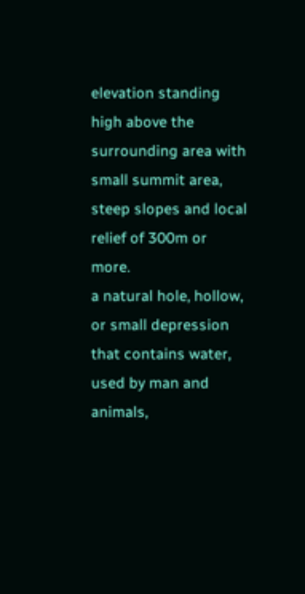elevation standing high above the surrounding area with small summit area, steep slopes and local relief of 300m or more.
a natural hole, hollow, or small depression that contains water, used by man and animals,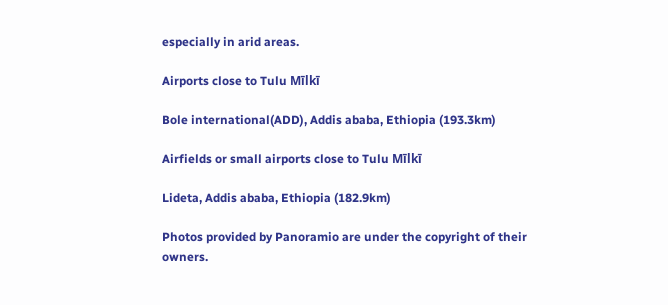especially in arid areas.

Airports close to Tulu Mīlkī

Bole international(ADD), Addis ababa, Ethiopia (193.3km)

Airfields or small airports close to Tulu Mīlkī

Lideta, Addis ababa, Ethiopia (182.9km)

Photos provided by Panoramio are under the copyright of their owners.